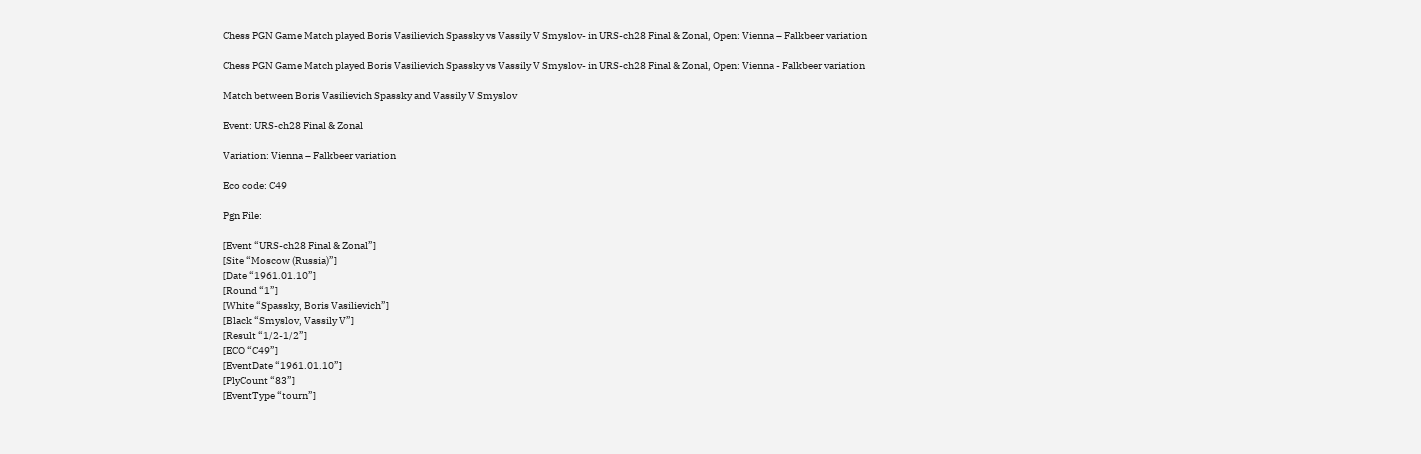Chess PGN Game Match played Boris Vasilievich Spassky vs Vassily V Smyslov- in URS-ch28 Final & Zonal, Open: Vienna – Falkbeer variation

Chess PGN Game Match played Boris Vasilievich Spassky vs Vassily V Smyslov- in URS-ch28 Final & Zonal, Open: Vienna - Falkbeer variation

Match between Boris Vasilievich Spassky and Vassily V Smyslov

Event: URS-ch28 Final & Zonal

Variation: Vienna – Falkbeer variation

Eco code: C49

Pgn File:

[Event “URS-ch28 Final & Zonal”]
[Site “Moscow (Russia)”]
[Date “1961.01.10”]
[Round “1”]
[White “Spassky, Boris Vasilievich”]
[Black “Smyslov, Vassily V”]
[Result “1/2-1/2”]
[ECO “C49”]
[EventDate “1961.01.10”]
[PlyCount “83”]
[EventType “tourn”]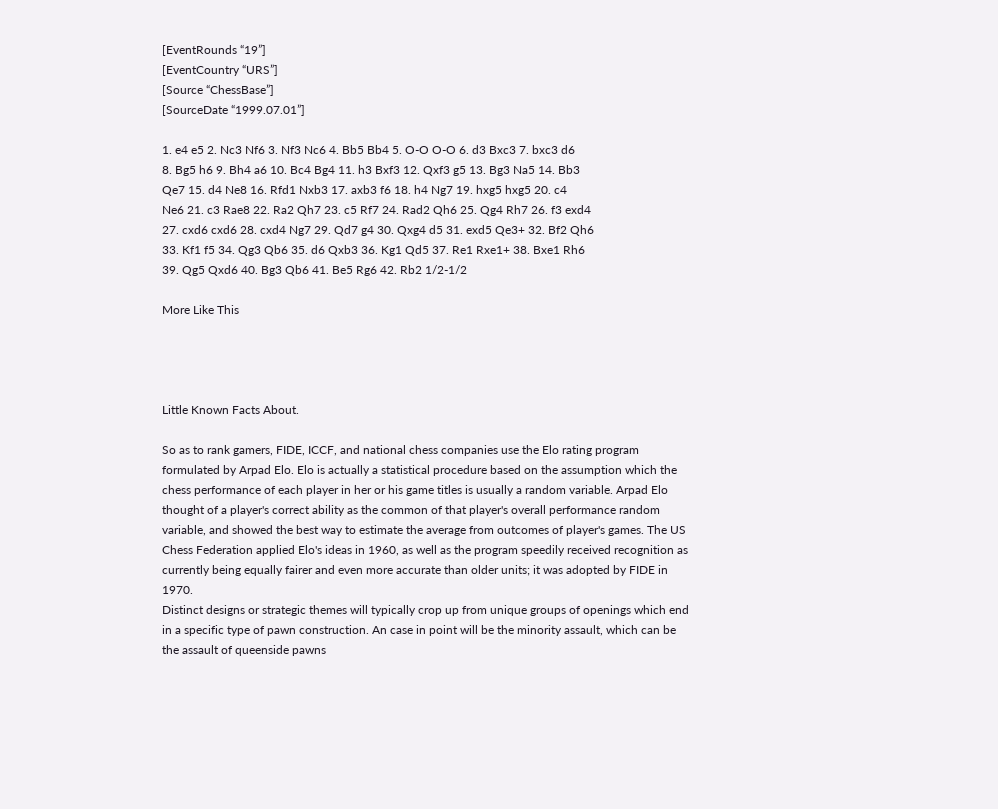[EventRounds “19”]
[EventCountry “URS”]
[Source “ChessBase”]
[SourceDate “1999.07.01”]

1. e4 e5 2. Nc3 Nf6 3. Nf3 Nc6 4. Bb5 Bb4 5. O-O O-O 6. d3 Bxc3 7. bxc3 d6
8. Bg5 h6 9. Bh4 a6 10. Bc4 Bg4 11. h3 Bxf3 12. Qxf3 g5 13. Bg3 Na5 14. Bb3
Qe7 15. d4 Ne8 16. Rfd1 Nxb3 17. axb3 f6 18. h4 Ng7 19. hxg5 hxg5 20. c4
Ne6 21. c3 Rae8 22. Ra2 Qh7 23. c5 Rf7 24. Rad2 Qh6 25. Qg4 Rh7 26. f3 exd4
27. cxd6 cxd6 28. cxd4 Ng7 29. Qd7 g4 30. Qxg4 d5 31. exd5 Qe3+ 32. Bf2 Qh6
33. Kf1 f5 34. Qg3 Qb6 35. d6 Qxb3 36. Kg1 Qd5 37. Re1 Rxe1+ 38. Bxe1 Rh6
39. Qg5 Qxd6 40. Bg3 Qb6 41. Be5 Rg6 42. Rb2 1/2-1/2

More Like This




Little Known Facts About.

So as to rank gamers, FIDE, ICCF, and national chess companies use the Elo rating program formulated by Arpad Elo. Elo is actually a statistical procedure based on the assumption which the chess performance of each player in her or his game titles is usually a random variable. Arpad Elo thought of a player's correct ability as the common of that player's overall performance random variable, and showed the best way to estimate the average from outcomes of player's games. The US Chess Federation applied Elo's ideas in 1960, as well as the program speedily received recognition as currently being equally fairer and even more accurate than older units; it was adopted by FIDE in 1970.
Distinct designs or strategic themes will typically crop up from unique groups of openings which end in a specific type of pawn construction. An case in point will be the minority assault, which can be the assault of queenside pawns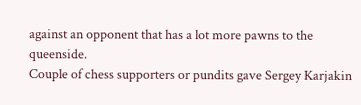against an opponent that has a lot more pawns to the queenside.
Couple of chess supporters or pundits gave Sergey Karjakin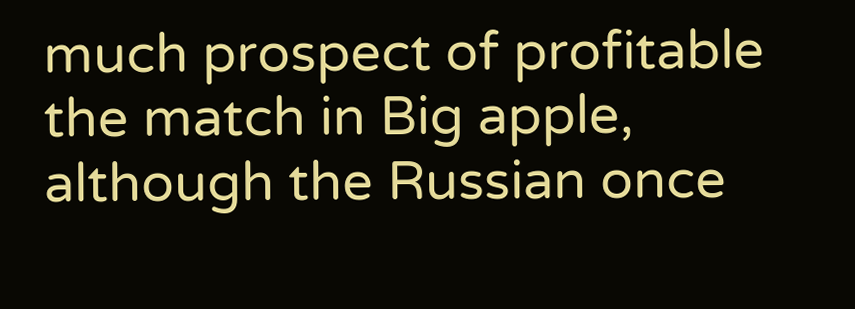much prospect of profitable the match in Big apple, although the Russian once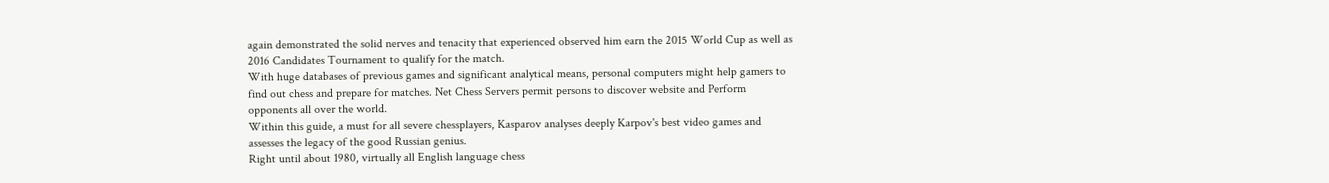again demonstrated the solid nerves and tenacity that experienced observed him earn the 2015 World Cup as well as 2016 Candidates Tournament to qualify for the match.
With huge databases of previous games and significant analytical means, personal computers might help gamers to find out chess and prepare for matches. Net Chess Servers permit persons to discover website and Perform opponents all over the world.
Within this guide, a must for all severe chessplayers, Kasparov analyses deeply Karpov's best video games and assesses the legacy of the good Russian genius.
Right until about 1980, virtually all English language chess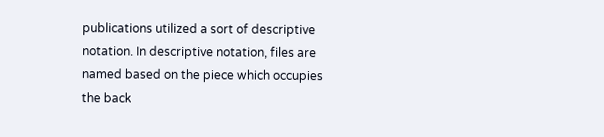publications utilized a sort of descriptive notation. In descriptive notation, files are named based on the piece which occupies the back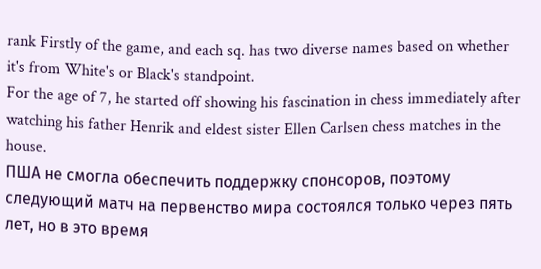rank Firstly of the game, and each sq. has two diverse names based on whether it's from White's or Black's standpoint.
For the age of 7, he started off showing his fascination in chess immediately after watching his father Henrik and eldest sister Ellen Carlsen chess matches in the house.
ПША не смогла обеспечить поддержку спонсоров, поэтому следующий матч на первенство мира состоялся только через пять лет, но в это время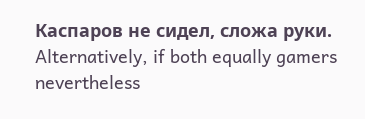Каспаров не сидел, сложа руки.
Alternatively, if both equally gamers nevertheless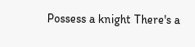Possess a knight There's a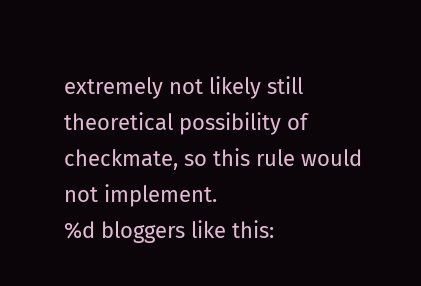extremely not likely still theoretical possibility of checkmate, so this rule would not implement.
%d bloggers like this: